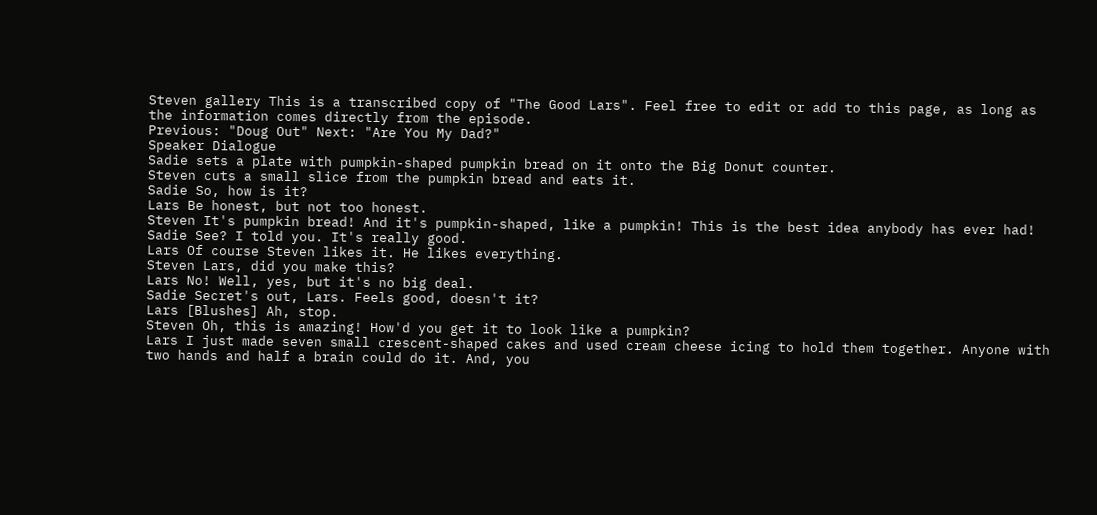Steven gallery This is a transcribed copy of "The Good Lars". Feel free to edit or add to this page, as long as the information comes directly from the episode.
Previous: "Doug Out" Next: "Are You My Dad?"
Speaker Dialogue
Sadie sets a plate with pumpkin-shaped pumpkin bread on it onto the Big Donut counter.
Steven cuts a small slice from the pumpkin bread and eats it.
Sadie So, how is it?
Lars Be honest, but not too honest.
Steven It's pumpkin bread! And it's pumpkin-shaped, like a pumpkin! This is the best idea anybody has ever had!
Sadie See? I told you. It's really good.
Lars Of course Steven likes it. He likes everything.
Steven Lars, did you make this?
Lars No! Well, yes, but it's no big deal.
Sadie Secret's out, Lars. Feels good, doesn't it?
Lars [Blushes] Ah, stop.
Steven Oh, this is amazing! How'd you get it to look like a pumpkin?
Lars I just made seven small crescent-shaped cakes and used cream cheese icing to hold them together. Anyone with two hands and half a brain could do it. And, you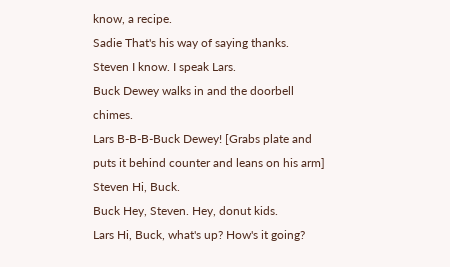know, a recipe.
Sadie That's his way of saying thanks.
Steven I know. I speak Lars.
Buck Dewey walks in and the doorbell chimes.
Lars B-B-B-Buck Dewey! [Grabs plate and puts it behind counter and leans on his arm]
Steven Hi, Buck.
Buck Hey, Steven. Hey, donut kids.
Lars Hi, Buck, what's up? How's it going?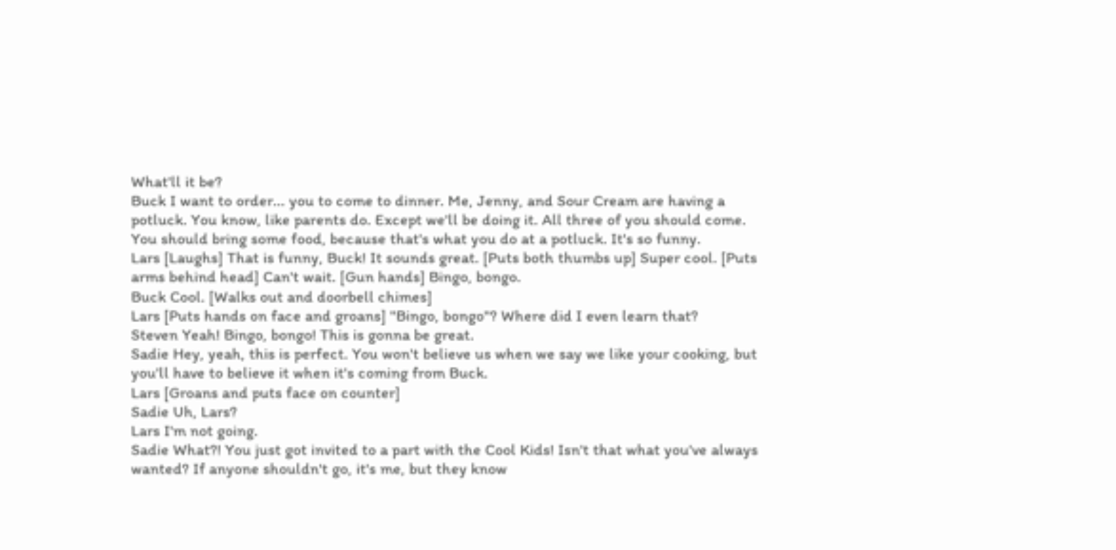What'll it be?
Buck I want to order... you to come to dinner. Me, Jenny, and Sour Cream are having a potluck. You know, like parents do. Except we'll be doing it. All three of you should come. You should bring some food, because that's what you do at a potluck. It's so funny.
Lars [Laughs] That is funny, Buck! It sounds great. [Puts both thumbs up] Super cool. [Puts arms behind head] Can't wait. [Gun hands] Bingo, bongo.
Buck Cool. [Walks out and doorbell chimes]
Lars [Puts hands on face and groans] "Bingo, bongo"? Where did I even learn that?
Steven Yeah! Bingo, bongo! This is gonna be great.
Sadie Hey, yeah, this is perfect. You won't believe us when we say we like your cooking, but you'll have to believe it when it's coming from Buck.
Lars [Groans and puts face on counter]
Sadie Uh, Lars?
Lars I'm not going.
Sadie What?! You just got invited to a part with the Cool Kids! Isn't that what you've always wanted? If anyone shouldn't go, it's me, but they know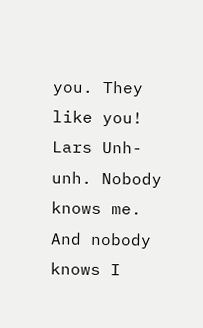you. They like you!
Lars Unh-unh. Nobody knows me. And nobody knows I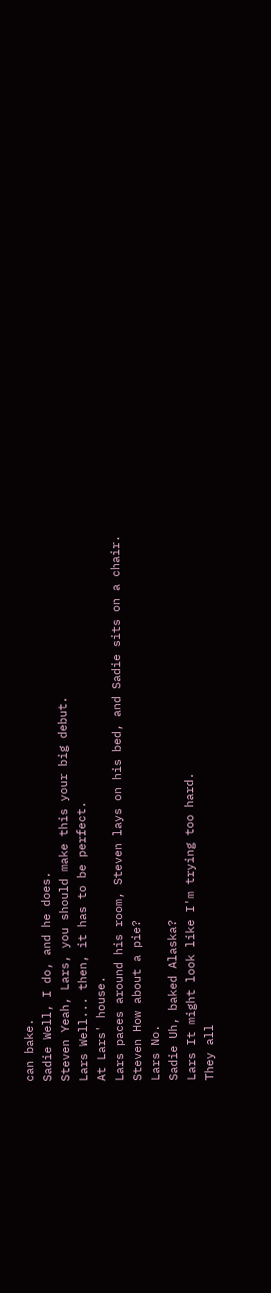can bake.
Sadie Well, I do, and he does.
Steven Yeah, Lars, you should make this your big debut.
Lars Well... then, it has to be perfect.
At Lars' house.
Lars paces around his room, Steven lays on his bed, and Sadie sits on a chair.
Steven How about a pie?
Lars No.
Sadie Uh, baked Alaska?
Lars It might look like I'm trying too hard.
They all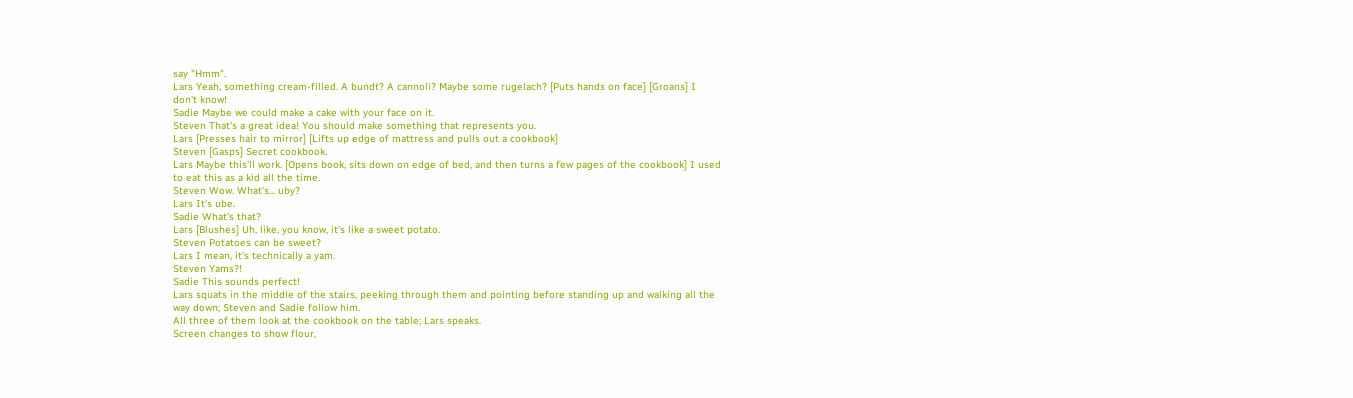say "Hmm".
Lars Yeah, something cream-filled. A bundt? A cannoli? Maybe some rugelach? [Puts hands on face] [Groans] I don't know!
Sadie Maybe we could make a cake with your face on it.
Steven That's a great idea! You should make something that represents you.
Lars [Presses hair to mirror] [Lifts up edge of mattress and pulls out a cookbook]
Steven [Gasps] Secret cookbook.
Lars Maybe this'll work. [Opens book, sits down on edge of bed, and then turns a few pages of the cookbook] I used to eat this as a kid all the time.
Steven Wow. What's... uby?
Lars It's ube.
Sadie What's that?
Lars [Blushes] Uh, like, you know, it's like a sweet potato.
Steven Potatoes can be sweet?
Lars I mean, it's technically a yam.
Steven Yams?!
Sadie This sounds perfect!
Lars squats in the middle of the stairs, peeking through them and pointing before standing up and walking all the way down; Steven and Sadie follow him.
All three of them look at the cookbook on the table; Lars speaks.
Screen changes to show flour,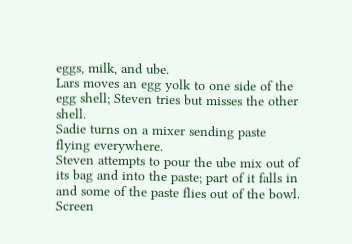eggs, milk, and ube.
Lars moves an egg yolk to one side of the egg shell; Steven tries but misses the other shell.
Sadie turns on a mixer sending paste flying everywhere.
Steven attempts to pour the ube mix out of its bag and into the paste; part of it falls in and some of the paste flies out of the bowl.
Screen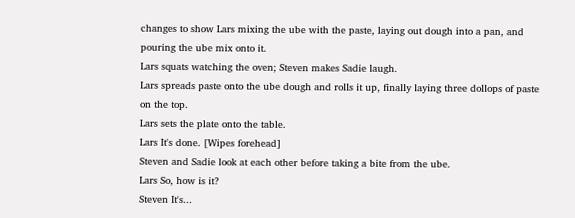changes to show Lars mixing the ube with the paste, laying out dough into a pan, and pouring the ube mix onto it.
Lars squats watching the oven; Steven makes Sadie laugh.
Lars spreads paste onto the ube dough and rolls it up, finally laying three dollops of paste on the top.
Lars sets the plate onto the table.
Lars It's done. [Wipes forehead]
Steven and Sadie look at each other before taking a bite from the ube.
Lars So, how is it?
Steven It's...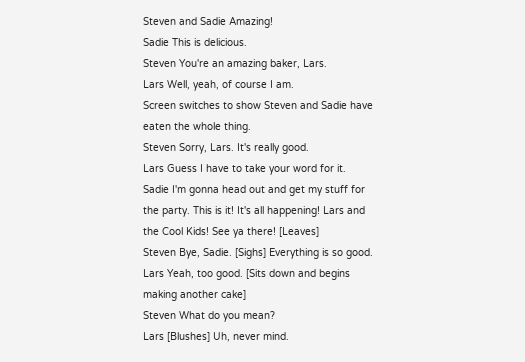Steven and Sadie Amazing!
Sadie This is delicious.
Steven You're an amazing baker, Lars.
Lars Well, yeah, of course I am.
Screen switches to show Steven and Sadie have eaten the whole thing.
Steven Sorry, Lars. It's really good.
Lars Guess I have to take your word for it.
Sadie I'm gonna head out and get my stuff for the party. This is it! It's all happening! Lars and the Cool Kids! See ya there! [Leaves]
Steven Bye, Sadie. [Sighs] Everything is so good.
Lars Yeah, too good. [Sits down and begins making another cake]
Steven What do you mean?
Lars [Blushes] Uh, never mind.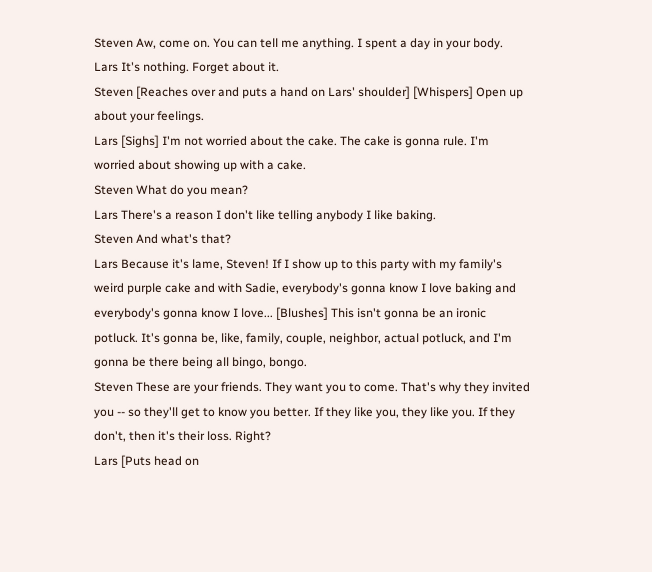Steven Aw, come on. You can tell me anything. I spent a day in your body.
Lars It's nothing. Forget about it.
Steven [Reaches over and puts a hand on Lars' shoulder] [Whispers] Open up about your feelings.
Lars [Sighs] I'm not worried about the cake. The cake is gonna rule. I'm worried about showing up with a cake.
Steven What do you mean?
Lars There's a reason I don't like telling anybody I like baking.
Steven And what's that?
Lars Because it's lame, Steven! If I show up to this party with my family's weird purple cake and with Sadie, everybody's gonna know I love baking and everybody's gonna know I love... [Blushes] This isn't gonna be an ironic potluck. It's gonna be, like, family, couple, neighbor, actual potluck, and I'm gonna be there being all bingo, bongo.
Steven These are your friends. They want you to come. That's why they invited you -- so they'll get to know you better. If they like you, they like you. If they don't, then it's their loss. Right?
Lars [Puts head on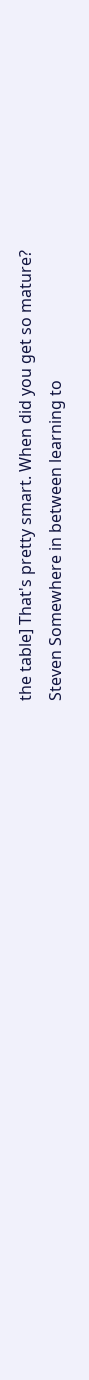the table] That's pretty smart. When did you get so mature?
Steven Somewhere in between learning to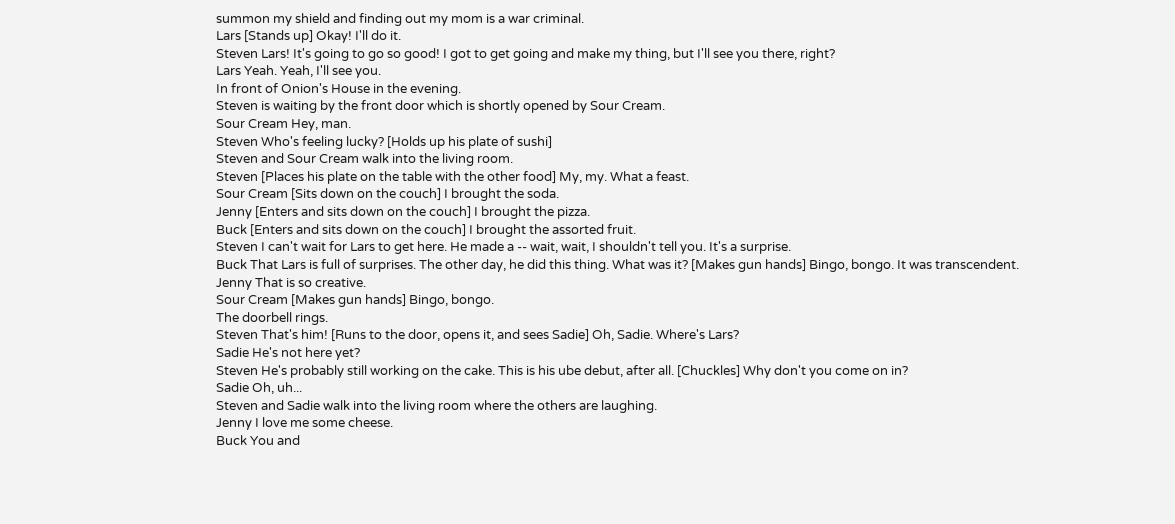summon my shield and finding out my mom is a war criminal.
Lars [Stands up] Okay! I'll do it.
Steven Lars! It's going to go so good! I got to get going and make my thing, but I'll see you there, right?
Lars Yeah. Yeah, I'll see you.
In front of Onion's House in the evening.
Steven is waiting by the front door which is shortly opened by Sour Cream.
Sour Cream Hey, man.
Steven Who's feeling lucky? [Holds up his plate of sushi]
Steven and Sour Cream walk into the living room.
Steven [Places his plate on the table with the other food] My, my. What a feast.
Sour Cream [Sits down on the couch] I brought the soda.
Jenny [Enters and sits down on the couch] I brought the pizza.
Buck [Enters and sits down on the couch] I brought the assorted fruit.
Steven I can't wait for Lars to get here. He made a -- wait, wait, I shouldn't tell you. It's a surprise.
Buck That Lars is full of surprises. The other day, he did this thing. What was it? [Makes gun hands] Bingo, bongo. It was transcendent.
Jenny That is so creative.
Sour Cream [Makes gun hands] Bingo, bongo.
The doorbell rings.
Steven That's him! [Runs to the door, opens it, and sees Sadie] Oh, Sadie. Where's Lars?
Sadie He's not here yet?
Steven He's probably still working on the cake. This is his ube debut, after all. [Chuckles] Why don't you come on in?
Sadie Oh, uh...
Steven and Sadie walk into the living room where the others are laughing.
Jenny I love me some cheese.
Buck You and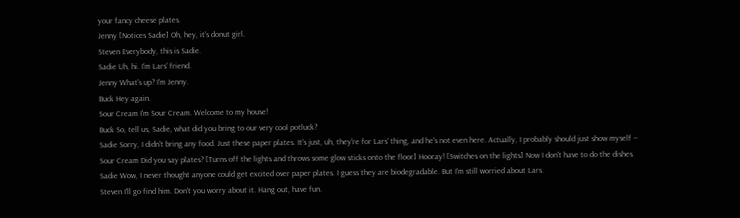your fancy cheese plates.
Jenny [Notices Sadie] Oh, hey, it's donut girl.
Steven Everybody, this is Sadie.
Sadie Uh, hi. I'm Lars' friend.
Jenny What's up? I'm Jenny.
Buck Hey again.
Sour Cream I'm Sour Cream. Welcome to my house!
Buck So, tell us, Sadie, what did you bring to our very cool potluck?
Sadie Sorry, I didn't bring any food. Just these paper plates. It's just, uh, they're for Lars' thing, and he's not even here. Actually, I probably should just show myself --
Sour Cream Did you say plates? [Turns off the lights and throws some glow sticks onto the floor] Hooray! [Switches on the lights] Now I don't have to do the dishes.
Sadie Wow, I never thought anyone could get excited over paper plates. I guess they are biodegradable. But I'm still worried about Lars.
Steven I'll go find him. Don't you worry about it. Hang out, have fun.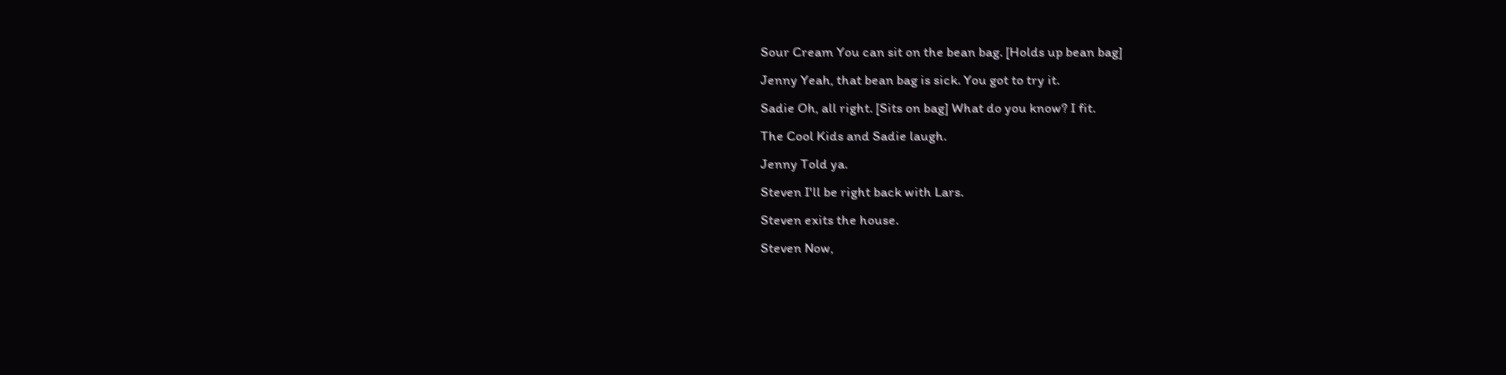Sour Cream You can sit on the bean bag. [Holds up bean bag]
Jenny Yeah, that bean bag is sick. You got to try it.
Sadie Oh, all right. [Sits on bag] What do you know? I fit.
The Cool Kids and Sadie laugh.
Jenny Told ya.
Steven I'll be right back with Lars.
Steven exits the house.
Steven Now,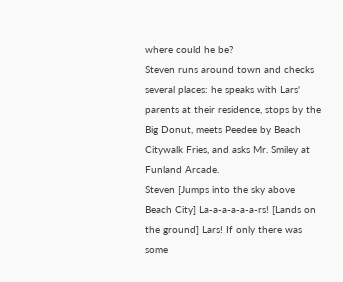where could he be?
Steven runs around town and checks several places: he speaks with Lars' parents at their residence, stops by the Big Donut, meets Peedee by Beach Citywalk Fries, and asks Mr. Smiley at Funland Arcade.
Steven [Jumps into the sky above Beach City] La-a-a-a-a-a-rs! [Lands on the ground] Lars! If only there was some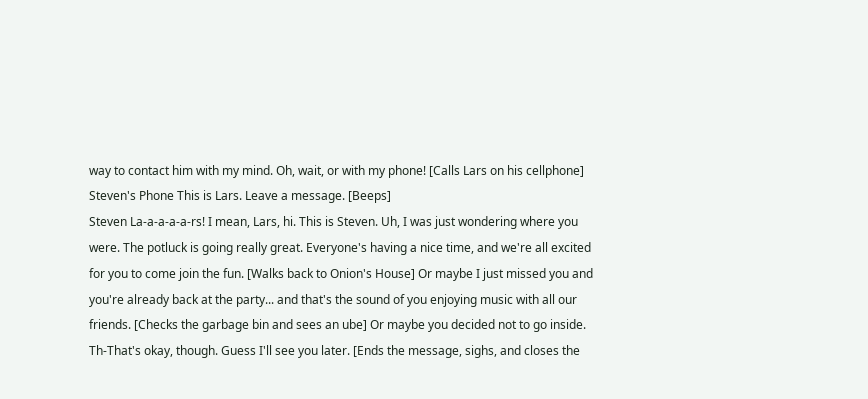way to contact him with my mind. Oh, wait, or with my phone! [Calls Lars on his cellphone]
Steven's Phone This is Lars. Leave a message. [Beeps]
Steven La-a-a-a-a-rs! I mean, Lars, hi. This is Steven. Uh, I was just wondering where you were. The potluck is going really great. Everyone's having a nice time, and we're all excited for you to come join the fun. [Walks back to Onion's House] Or maybe I just missed you and you're already back at the party... and that's the sound of you enjoying music with all our friends. [Checks the garbage bin and sees an ube] Or maybe you decided not to go inside. Th-That's okay, though. Guess I'll see you later. [Ends the message, sighs, and closes the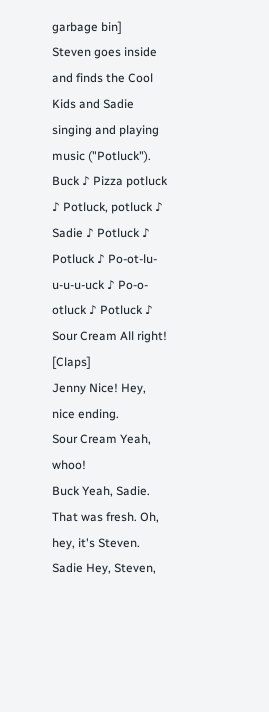garbage bin]
Steven goes inside and finds the Cool Kids and Sadie singing and playing music ("Potluck").
Buck ♪ Pizza potluck ♪ Potluck, potluck ♪
Sadie ♪ Potluck ♪ Potluck ♪ Po-ot-lu-u-u-u-uck ♪ Po-o-otluck ♪ Potluck ♪
Sour Cream All right! [Claps]
Jenny Nice! Hey, nice ending.
Sour Cream Yeah, whoo!
Buck Yeah, Sadie. That was fresh. Oh, hey, it's Steven.
Sadie Hey, Steven,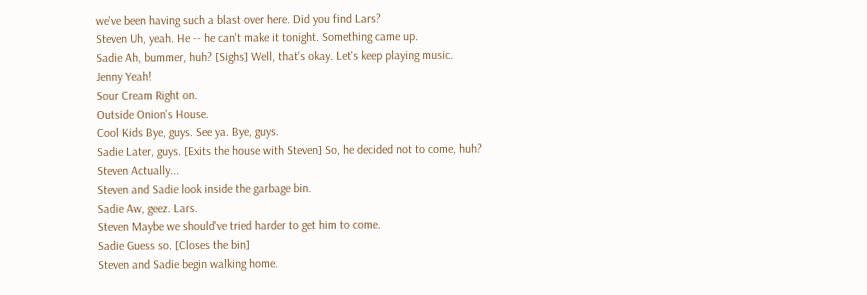we've been having such a blast over here. Did you find Lars?
Steven Uh, yeah. He -- he can't make it tonight. Something came up.
Sadie Ah, bummer, huh? [Sighs] Well, that's okay. Let's keep playing music.
Jenny Yeah!
Sour Cream Right on.
Outside Onion's House.
Cool Kids Bye, guys. See ya. Bye, guys.
Sadie Later, guys. [Exits the house with Steven] So, he decided not to come, huh?
Steven Actually...
Steven and Sadie look inside the garbage bin.
Sadie Aw, geez. Lars.
Steven Maybe we should've tried harder to get him to come.
Sadie Guess so. [Closes the bin]
Steven and Sadie begin walking home.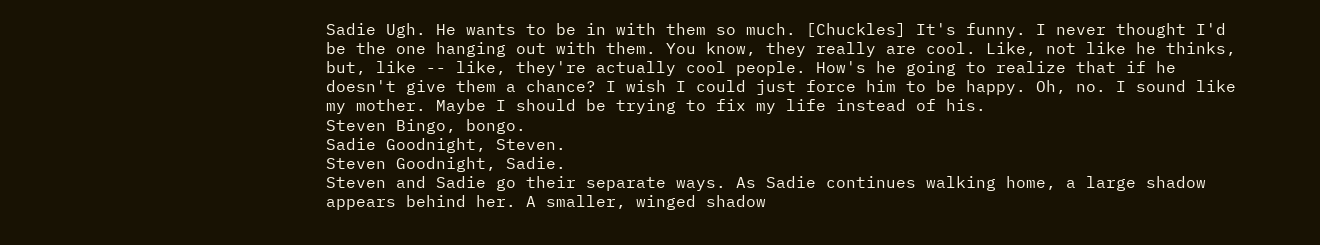Sadie Ugh. He wants to be in with them so much. [Chuckles] It's funny. I never thought I'd be the one hanging out with them. You know, they really are cool. Like, not like he thinks, but, like -- like, they're actually cool people. How's he going to realize that if he doesn't give them a chance? I wish I could just force him to be happy. Oh, no. I sound like my mother. Maybe I should be trying to fix my life instead of his.
Steven Bingo, bongo.
Sadie Goodnight, Steven.
Steven Goodnight, Sadie.
Steven and Sadie go their separate ways. As Sadie continues walking home, a large shadow appears behind her. A smaller, winged shadow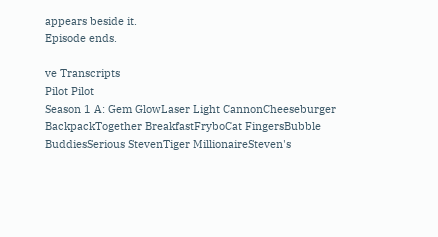appears beside it.
Episode ends.

ve Transcripts
Pilot Pilot
Season 1 A: Gem GlowLaser Light CannonCheeseburger BackpackTogether BreakfastFryboCat FingersBubble BuddiesSerious StevenTiger MillionaireSteven's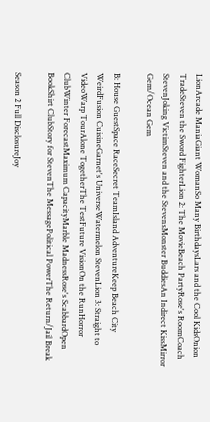LionArcade ManiaGiant WomanSo Many BirthdaysLars and the Cool KidsOnion TradeSteven the Sword FighterLion 2: The MovieBeach PartyRose's RoomCoach StevenJoking VictimSteven and the StevensMonster BuddiesAn Indirect KissMirror Gem/Ocean Gem

B: House GuestSpace RaceSecret TeamIsland AdventureKeep Beach City WeirdFusion CuisineGarnet's UniverseWatermelon StevenLion 3: Straight to VideoWarp TourAlone TogetherThe TestFuture VisionOn the RunHorror ClubWinter ForecastMaximum CapacityMarble MadnessRose's ScabbardOpen BookShirt ClubStory for StevenThe MessagePolitical PowerThe Return/Jail Break

Season 2 Full DisclosureJoy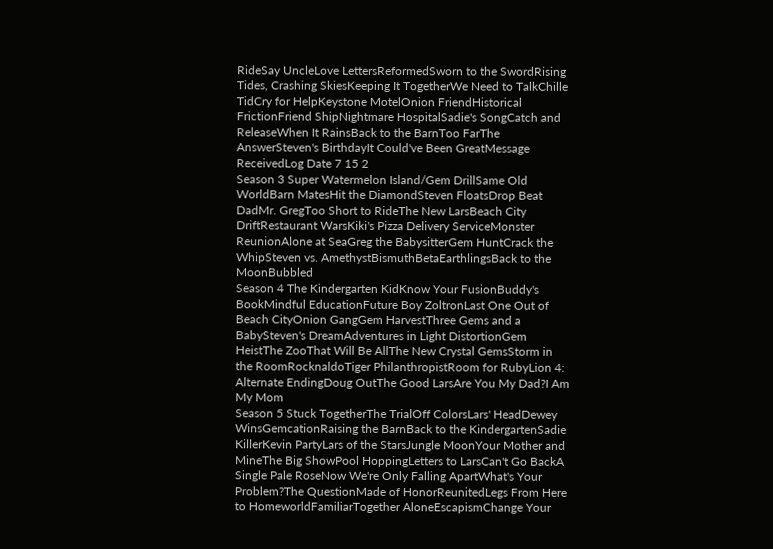RideSay UncleLove LettersReformedSworn to the SwordRising Tides, Crashing SkiesKeeping It TogetherWe Need to TalkChille TidCry for HelpKeystone MotelOnion FriendHistorical FrictionFriend ShipNightmare HospitalSadie's SongCatch and ReleaseWhen It RainsBack to the BarnToo FarThe AnswerSteven's BirthdayIt Could've Been GreatMessage ReceivedLog Date 7 15 2
Season 3 Super Watermelon Island/Gem DrillSame Old WorldBarn MatesHit the DiamondSteven FloatsDrop Beat DadMr. GregToo Short to RideThe New LarsBeach City DriftRestaurant WarsKiki's Pizza Delivery ServiceMonster ReunionAlone at SeaGreg the BabysitterGem HuntCrack the WhipSteven vs. AmethystBismuthBetaEarthlingsBack to the MoonBubbled
Season 4 The Kindergarten KidKnow Your FusionBuddy's BookMindful EducationFuture Boy ZoltronLast One Out of Beach CityOnion GangGem HarvestThree Gems and a BabySteven's DreamAdventures in Light DistortionGem HeistThe ZooThat Will Be AllThe New Crystal GemsStorm in the RoomRocknaldoTiger PhilanthropistRoom for RubyLion 4: Alternate EndingDoug OutThe Good LarsAre You My Dad?I Am My Mom
Season 5 Stuck TogetherThe TrialOff ColorsLars' HeadDewey WinsGemcationRaising the BarnBack to the KindergartenSadie KillerKevin PartyLars of the StarsJungle MoonYour Mother and MineThe Big ShowPool HoppingLetters to LarsCan't Go BackA Single Pale RoseNow We're Only Falling ApartWhat's Your Problem?The QuestionMade of HonorReunitedLegs From Here to HomeworldFamiliarTogether AloneEscapismChange Your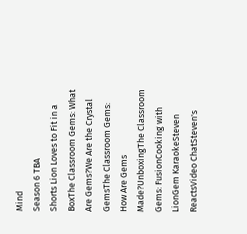Mind
Season 6 TBA
Shorts Lion Loves to Fit in a BoxThe Classroom Gems: What Are Gems?We Are the Crystal GemsThe Classroom Gems: How Are Gems Made?UnboxingThe Classroom Gems: FusionCooking with LionGem KaraokeSteven ReactsVideo ChatSteven's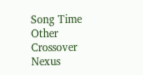Song Time
Other Crossover Nexus